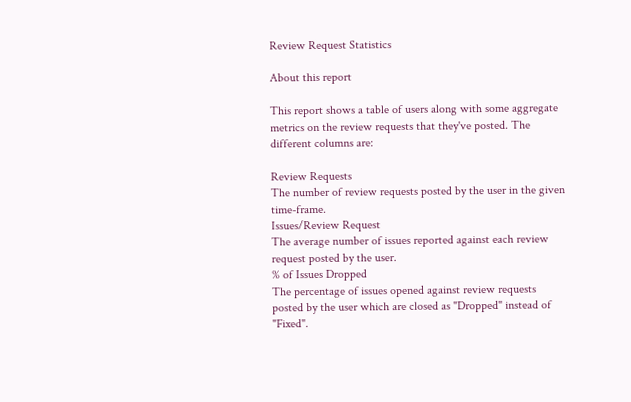Review Request Statistics

About this report

This report shows a table of users along with some aggregate metrics on the review requests that they've posted. The different columns are:

Review Requests
The number of review requests posted by the user in the given time-frame.
Issues/Review Request
The average number of issues reported against each review request posted by the user.
% of Issues Dropped
The percentage of issues opened against review requests posted by the user which are closed as "Dropped" instead of "Fixed".